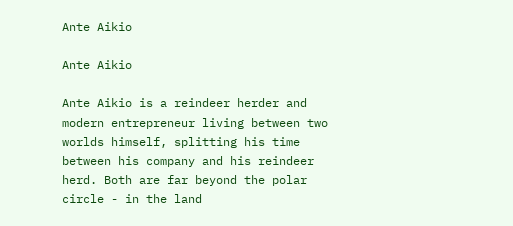Ante Aikio

Ante Aikio

Ante Aikio is a reindeer herder and modern entrepreneur living between two worlds himself, splitting his time between his company and his reindeer herd. Both are far beyond the polar circle - in the land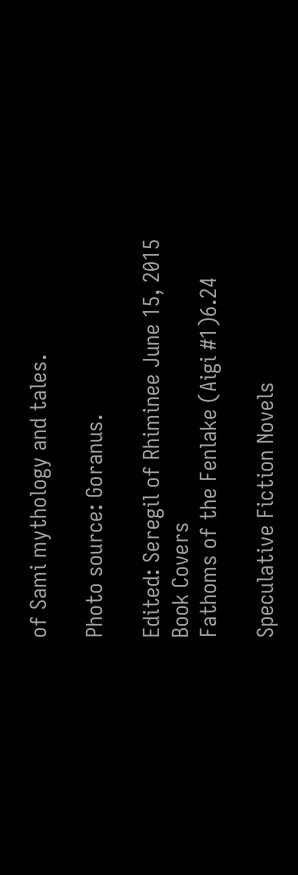of Sami mythology and tales.

Photo source: Goranus.

Edited: Seregil of Rhiminee June 15, 2015
Book Covers
Fathoms of the Fenlake (Aigi #1)6.24

Speculative Fiction Novels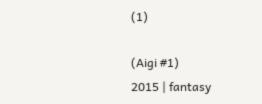(1)

(Aigi #1)
2015 | fantasy